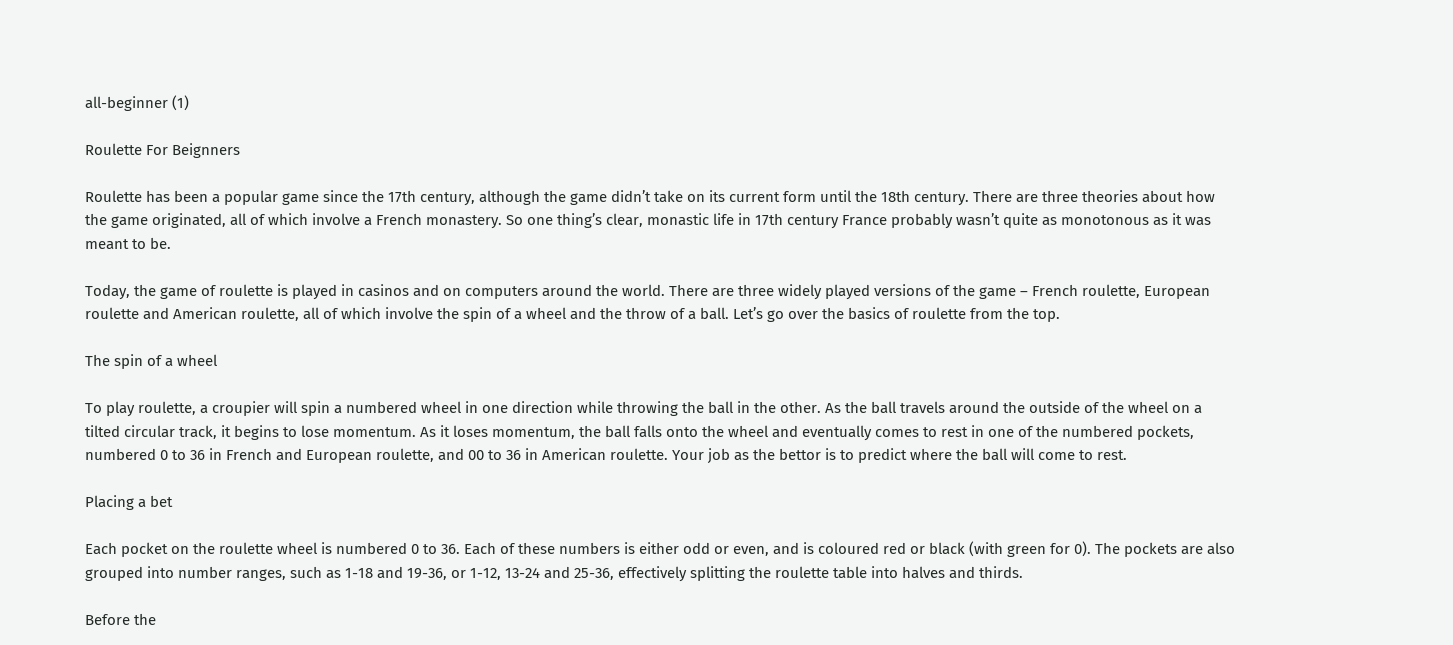all-beginner (1)

Roulette For Beignners

Roulette has been a popular game since the 17th century, although the game didn’t take on its current form until the 18th century. There are three theories about how the game originated, all of which involve a French monastery. So one thing’s clear, monastic life in 17th century France probably wasn’t quite as monotonous as it was meant to be.

Today, the game of roulette is played in casinos and on computers around the world. There are three widely played versions of the game – French roulette, European roulette and American roulette, all of which involve the spin of a wheel and the throw of a ball. Let’s go over the basics of roulette from the top.

The spin of a wheel

To play roulette, a croupier will spin a numbered wheel in one direction while throwing the ball in the other. As the ball travels around the outside of the wheel on a tilted circular track, it begins to lose momentum. As it loses momentum, the ball falls onto the wheel and eventually comes to rest in one of the numbered pockets, numbered 0 to 36 in French and European roulette, and 00 to 36 in American roulette. Your job as the bettor is to predict where the ball will come to rest.

Placing a bet

Each pocket on the roulette wheel is numbered 0 to 36. Each of these numbers is either odd or even, and is coloured red or black (with green for 0). The pockets are also grouped into number ranges, such as 1-18 and 19-36, or 1-12, 13-24 and 25-36, effectively splitting the roulette table into halves and thirds.

Before the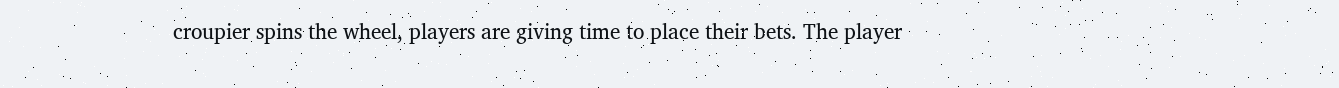croupier spins the wheel, players are giving time to place their bets. The player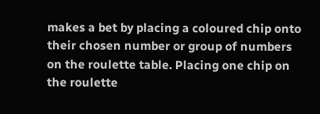makes a bet by placing a coloured chip onto their chosen number or group of numbers on the roulette table. Placing one chip on the roulette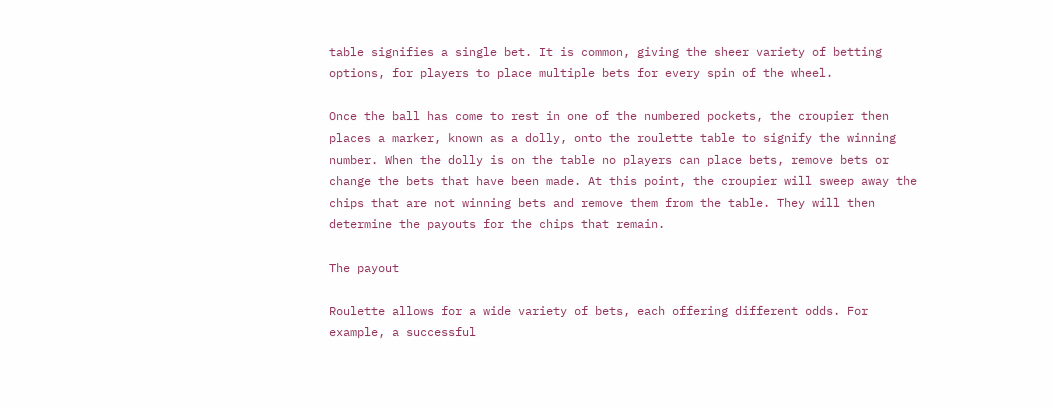table signifies a single bet. It is common, giving the sheer variety of betting options, for players to place multiple bets for every spin of the wheel.

Once the ball has come to rest in one of the numbered pockets, the croupier then places a marker, known as a dolly, onto the roulette table to signify the winning number. When the dolly is on the table no players can place bets, remove bets or change the bets that have been made. At this point, the croupier will sweep away the chips that are not winning bets and remove them from the table. They will then determine the payouts for the chips that remain.

The payout

Roulette allows for a wide variety of bets, each offering different odds. For example, a successful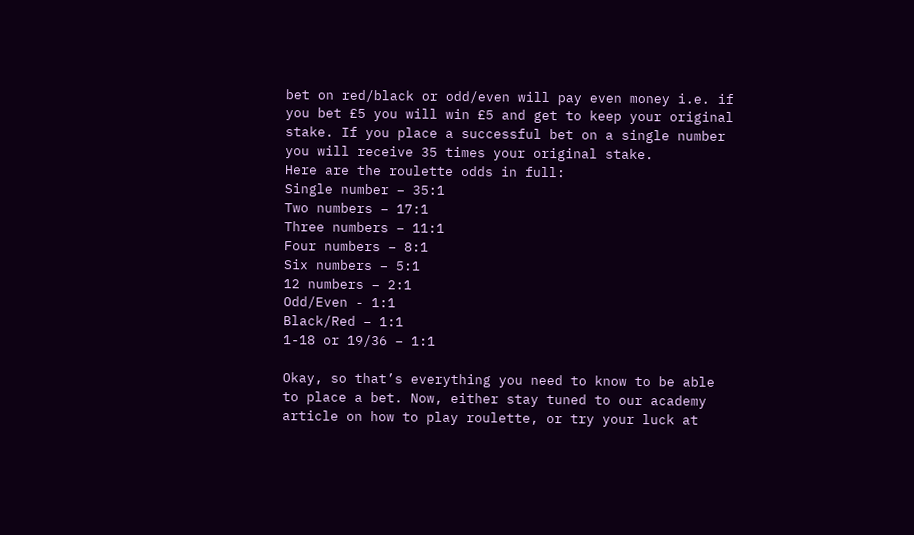bet on red/black or odd/even will pay even money i.e. if you bet £5 you will win £5 and get to keep your original stake. If you place a successful bet on a single number you will receive 35 times your original stake.
Here are the roulette odds in full:
Single number – 35:1
Two numbers – 17:1
Three numbers – 11:1
Four numbers – 8:1
Six numbers – 5:1
12 numbers – 2:1
Odd/Even - 1:1
Black/Red – 1:1
1-18 or 19/36 – 1:1

Okay, so that’s everything you need to know to be able to place a bet. Now, either stay tuned to our academy article on how to play roulette, or try your luck at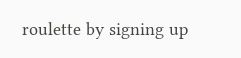roulette by signing up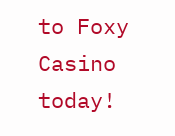to Foxy Casino today!